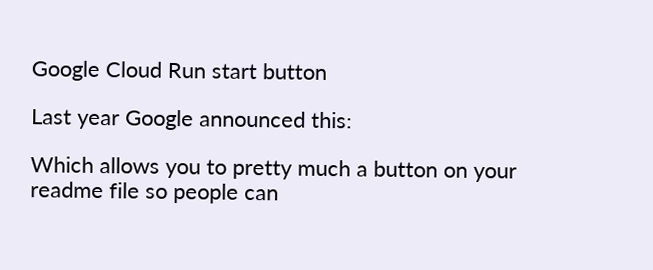Google Cloud Run start button

Last year Google announced this:

Which allows you to pretty much a button on your readme file so people can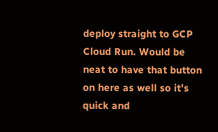deploy straight to GCP Cloud Run. Would be neat to have that button on here as well so it’s quick and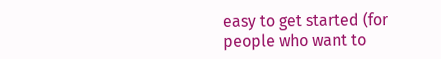easy to get started (for people who want to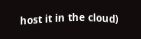host it in the cloud)